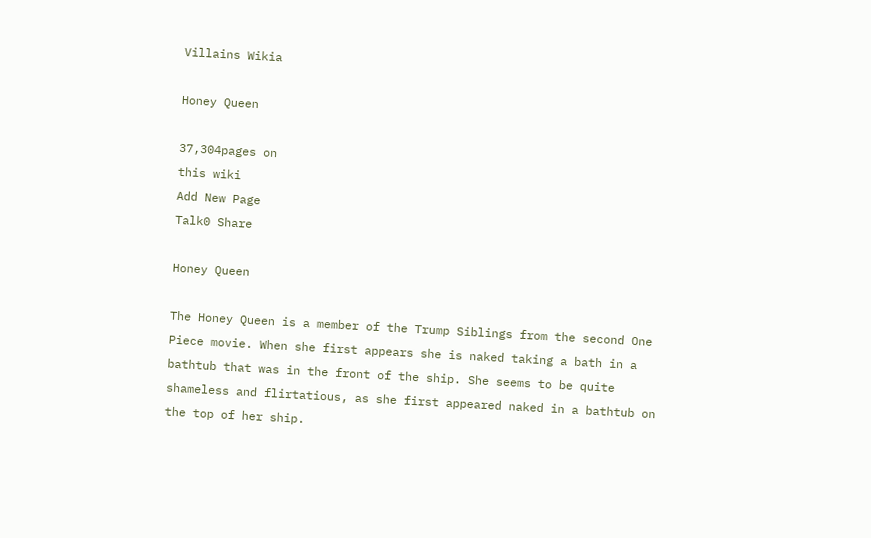Villains Wikia

Honey Queen

37,304pages on
this wiki
Add New Page
Talk0 Share

Honey Queen

The Honey Queen is a member of the Trump Siblings from the second One Piece movie. When she first appears she is naked taking a bath in a bathtub that was in the front of the ship. She seems to be quite shameless and flirtatious, as she first appeared naked in a bathtub on the top of her ship.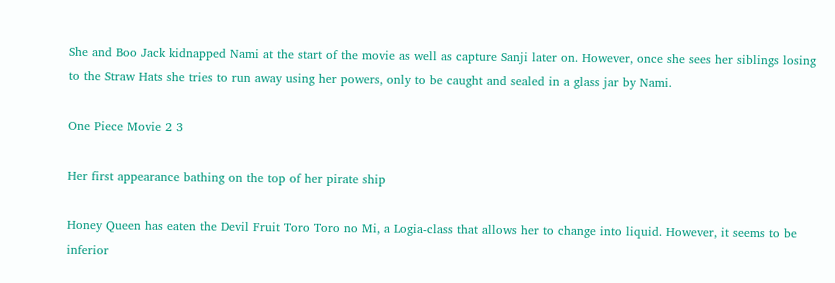She and Boo Jack kidnapped Nami at the start of the movie as well as capture Sanji later on. However, once she sees her siblings losing to the Straw Hats she tries to run away using her powers, only to be caught and sealed in a glass jar by Nami.

One Piece Movie 2 3

Her first appearance bathing on the top of her pirate ship

Honey Queen has eaten the Devil Fruit Toro Toro no Mi, a Logia-class that allows her to change into liquid. However, it seems to be inferior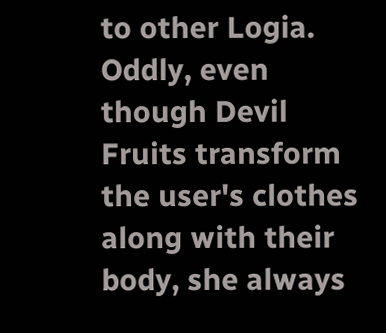to other Logia. Oddly, even though Devil Fruits transform the user's clothes along with their body, she always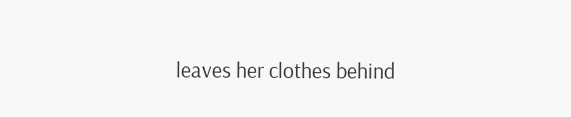leaves her clothes behind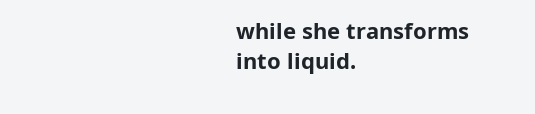while she transforms into liquid.